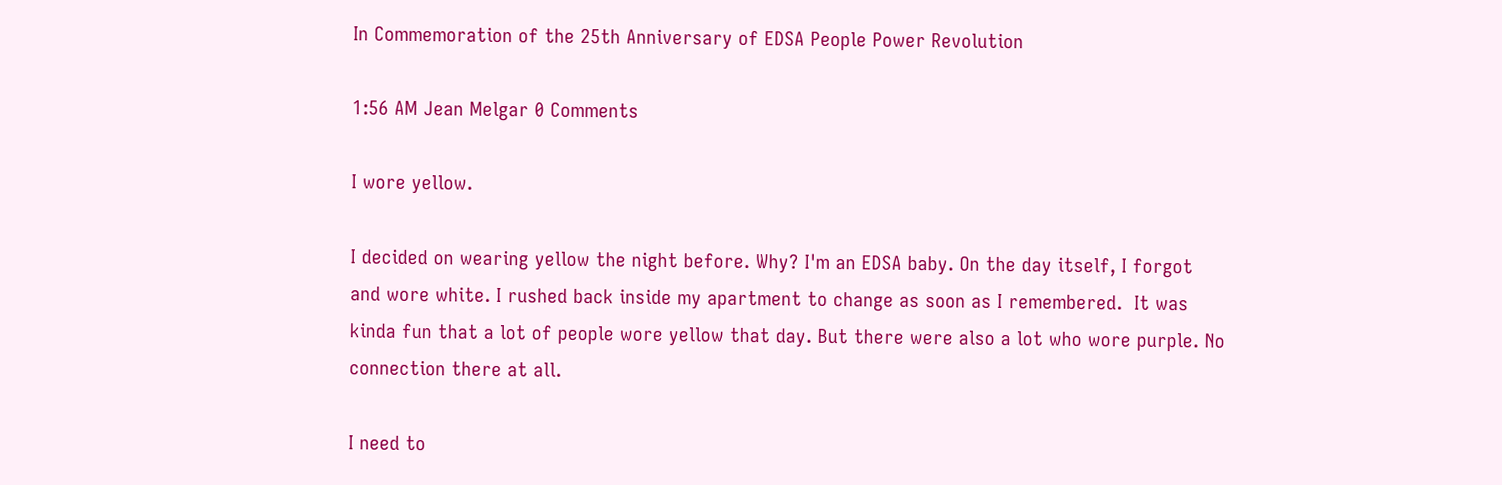In Commemoration of the 25th Anniversary of EDSA People Power Revolution

1:56 AM Jean Melgar 0 Comments

I wore yellow.

I decided on wearing yellow the night before. Why? I'm an EDSA baby. On the day itself, I forgot and wore white. I rushed back inside my apartment to change as soon as I remembered.  It was kinda fun that a lot of people wore yellow that day. But there were also a lot who wore purple. No connection there at all.

I need to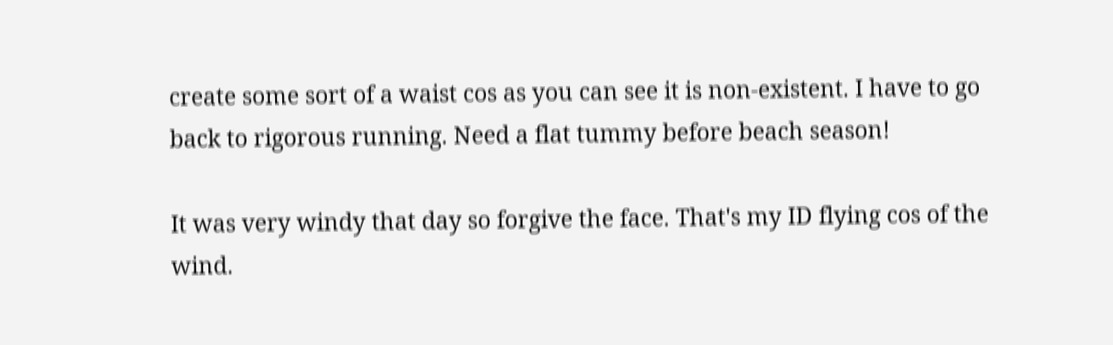create some sort of a waist cos as you can see it is non-existent. I have to go back to rigorous running. Need a flat tummy before beach season!

It was very windy that day so forgive the face. That's my ID flying cos of the wind.